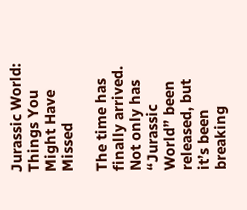Jurassic World: Things You Might Have Missed

The time has finally arrived. Not only has “Jurassic World” been released, but it’s been breaking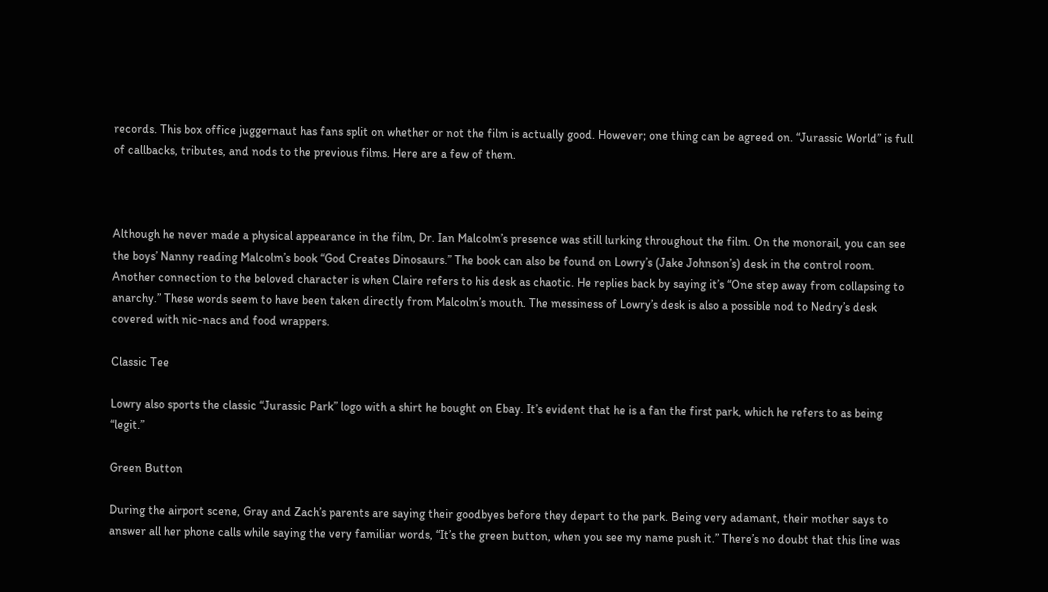records. This box office juggernaut has fans split on whether or not the film is actually good. However; one thing can be agreed on. “Jurassic World” is full of callbacks, tributes, and nods to the previous films. Here are a few of them.



Although he never made a physical appearance in the film, Dr. Ian Malcolm’s presence was still lurking throughout the film. On the monorail, you can see the boys’ Nanny reading Malcolm’s book “God Creates Dinosaurs.” The book can also be found on Lowry’s (Jake Johnson’s) desk in the control room. Another connection to the beloved character is when Claire refers to his desk as chaotic. He replies back by saying it’s “One step away from collapsing to anarchy.” These words seem to have been taken directly from Malcolm’s mouth. The messiness of Lowry’s desk is also a possible nod to Nedry’s desk covered with nic-nacs and food wrappers.

Classic Tee

Lowry also sports the classic “Jurassic Park” logo with a shirt he bought on Ebay. It’s evident that he is a fan the first park, which he refers to as being “legit.”

Green Button

During the airport scene, Gray and Zach’s parents are saying their goodbyes before they depart to the park. Being very adamant, their mother says to answer all her phone calls while saying the very familiar words, “It’s the green button, when you see my name push it.” There’s no doubt that this line was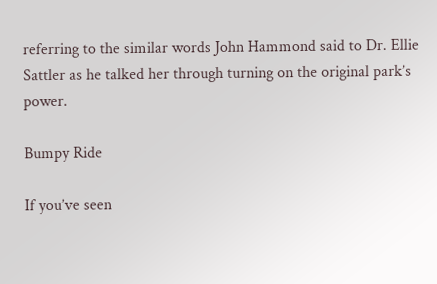referring to the similar words John Hammond said to Dr. Ellie Sattler as he talked her through turning on the original park’s power.

Bumpy Ride

If you’ve seen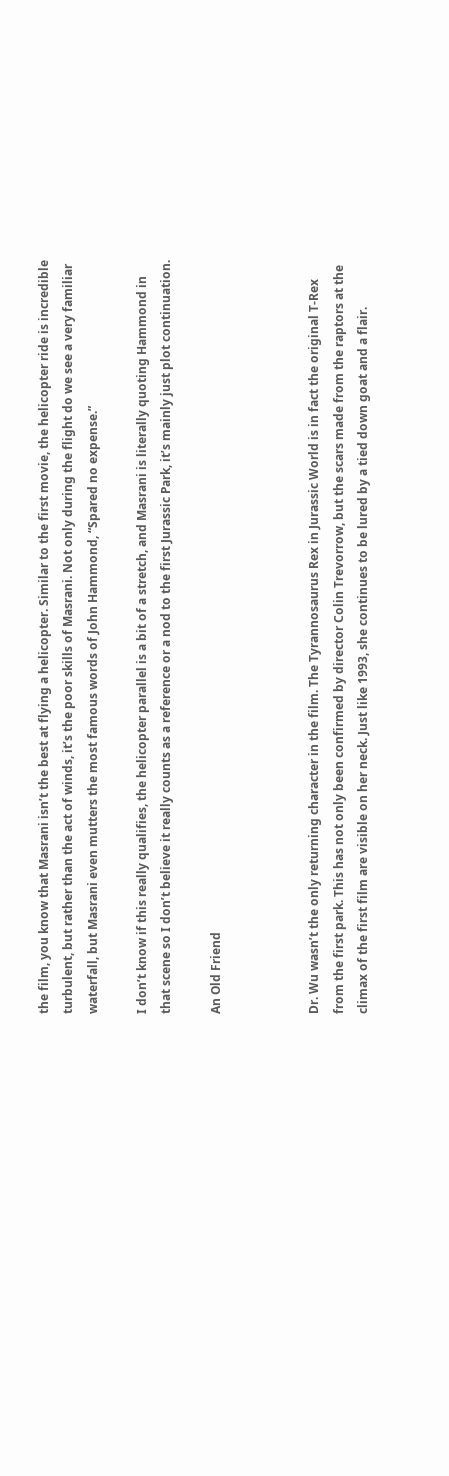the film, you know that Masrani isn’t the best at flying a helicopter. Similar to the first movie, the helicopter ride is incredible turbulent, but rather than the act of winds, it’s the poor skills of Masrani. Not only during the flight do we see a very familiar waterfall, but Masrani even mutters the most famous words of John Hammond, “Spared no expense.”

I don’t know if this really qualifies, the helicopter parallel is a bit of a stretch, and Masrani is literally quoting Hammond in that scene so I don’t believe it really counts as a reference or a nod to the first Jurassic Park, it’s mainly just plot continuation.

An Old Friend



Dr. Wu wasn’t the only returning character in the film. The Tyrannosaurus Rex in Jurassic World is in fact the original T-Rex from the first park. This has not only been confirmed by director Colin Trevorrow, but the scars made from the raptors at the climax of the first film are visible on her neck. Just like 1993, she continues to be lured by a tied down goat and a flair.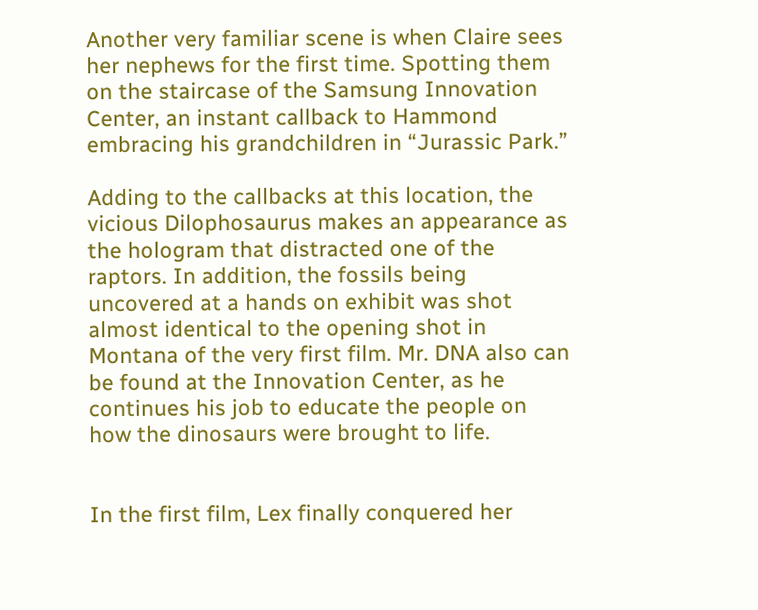Another very familiar scene is when Claire sees her nephews for the first time. Spotting them on the staircase of the Samsung Innovation Center, an instant callback to Hammond embracing his grandchildren in “Jurassic Park.”

Adding to the callbacks at this location, the vicious Dilophosaurus makes an appearance as the hologram that distracted one of the raptors. In addition, the fossils being uncovered at a hands on exhibit was shot almost identical to the opening shot in Montana of the very first film. Mr. DNA also can be found at the Innovation Center, as he continues his job to educate the people on how the dinosaurs were brought to life.


In the first film, Lex finally conquered her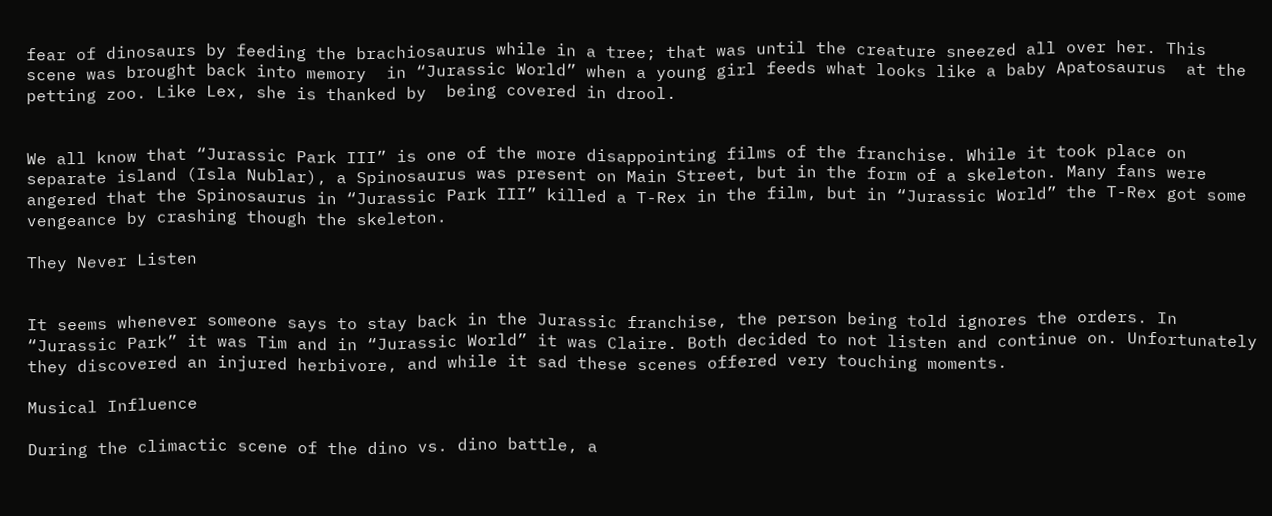fear of dinosaurs by feeding the brachiosaurus while in a tree; that was until the creature sneezed all over her. This scene was brought back into memory  in “Jurassic World” when a young girl feeds what looks like a baby Apatosaurus  at the petting zoo. Like Lex, she is thanked by  being covered in drool.


We all know that “Jurassic Park III” is one of the more disappointing films of the franchise. While it took place on separate island (Isla Nublar), a Spinosaurus was present on Main Street, but in the form of a skeleton. Many fans were angered that the Spinosaurus in “Jurassic Park III” killed a T-Rex in the film, but in “Jurassic World” the T-Rex got some vengeance by crashing though the skeleton.

They Never Listen


It seems whenever someone says to stay back in the Jurassic franchise, the person being told ignores the orders. In “Jurassic Park” it was Tim and in “Jurassic World” it was Claire. Both decided to not listen and continue on. Unfortunately they discovered an injured herbivore, and while it sad these scenes offered very touching moments.

Musical Influence

During the climactic scene of the dino vs. dino battle, a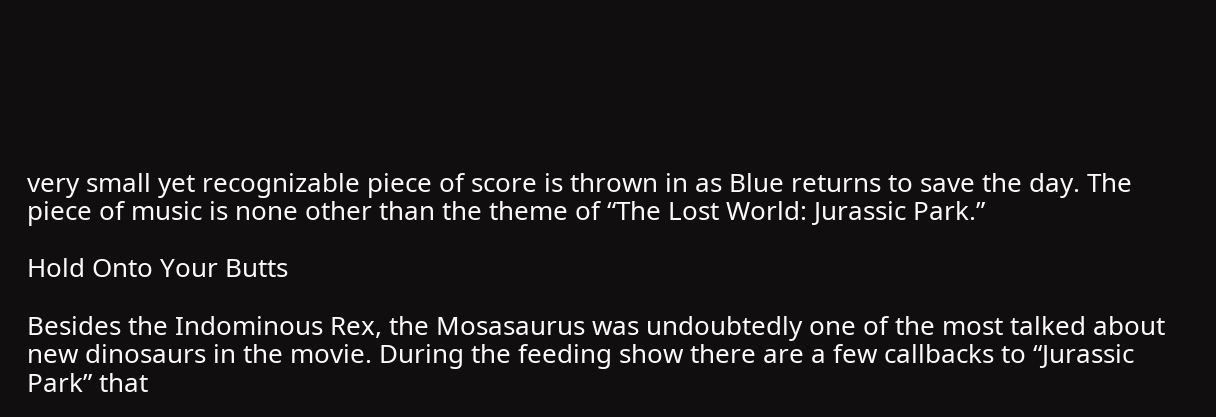very small yet recognizable piece of score is thrown in as Blue returns to save the day. The piece of music is none other than the theme of “The Lost World: Jurassic Park.”

Hold Onto Your Butts

Besides the Indominous Rex, the Mosasaurus was undoubtedly one of the most talked about new dinosaurs in the movie. During the feeding show there are a few callbacks to “Jurassic Park” that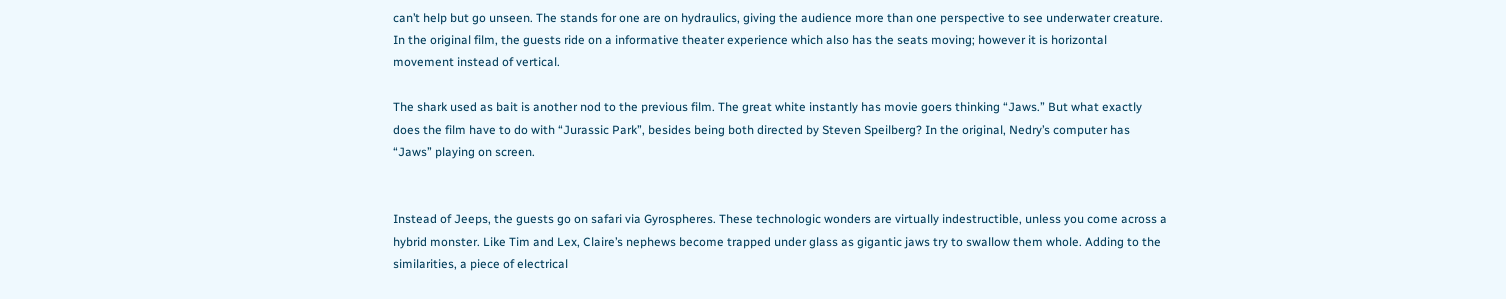can’t help but go unseen. The stands for one are on hydraulics, giving the audience more than one perspective to see underwater creature. In the original film, the guests ride on a informative theater experience which also has the seats moving; however it is horizontal movement instead of vertical.

The shark used as bait is another nod to the previous film. The great white instantly has movie goers thinking “Jaws.” But what exactly does the film have to do with “Jurassic Park”, besides being both directed by Steven Speilberg? In the original, Nedry’s computer has “Jaws” playing on screen.


Instead of Jeeps, the guests go on safari via Gyrospheres. These technologic wonders are virtually indestructible, unless you come across a hybrid monster. Like Tim and Lex, Claire’s nephews become trapped under glass as gigantic jaws try to swallow them whole. Adding to the similarities, a piece of electrical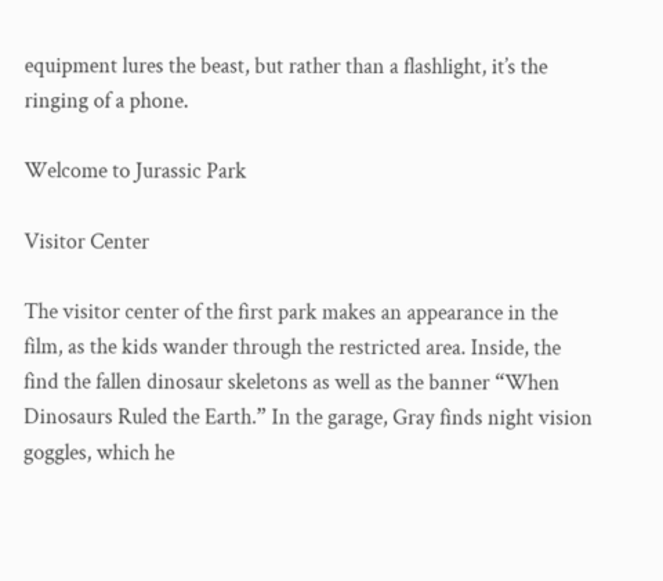equipment lures the beast, but rather than a flashlight, it’s the ringing of a phone.

Welcome to Jurassic Park

Visitor Center

The visitor center of the first park makes an appearance in the film, as the kids wander through the restricted area. Inside, the find the fallen dinosaur skeletons as well as the banner “When Dinosaurs Ruled the Earth.” In the garage, Gray finds night vision goggles, which he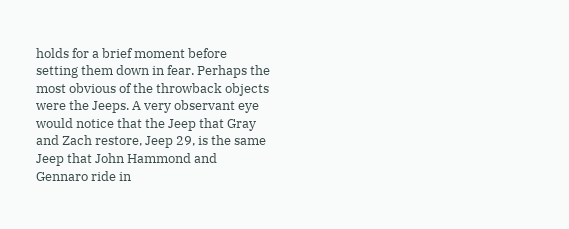holds for a brief moment before setting them down in fear. Perhaps the most obvious of the throwback objects were the Jeeps. A very observant eye would notice that the Jeep that Gray and Zach restore, Jeep 29, is the same Jeep that John Hammond and Gennaro ride in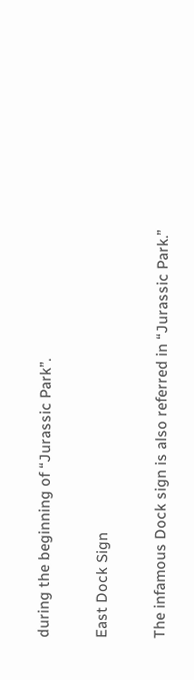during the beginning of “Jurassic Park”.

East Dock Sign

The infamous Dock sign is also referred in “Jurassic Park.”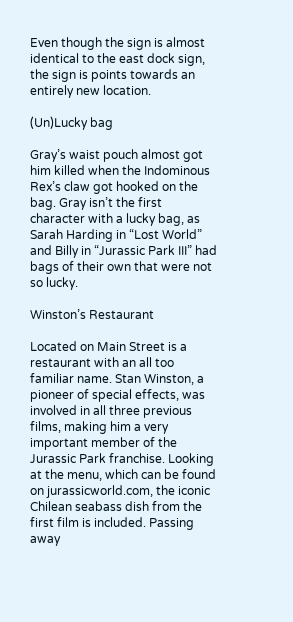Even though the sign is almost identical to the east dock sign, the sign is points towards an entirely new location.

(Un)Lucky bag

Gray’s waist pouch almost got him killed when the Indominous Rex’s claw got hooked on the bag. Gray isn’t the first character with a lucky bag, as Sarah Harding in “Lost World” and Billy in “Jurassic Park III” had bags of their own that were not so lucky.

Winston’s Restaurant

Located on Main Street is a restaurant with an all too familiar name. Stan Winston, a pioneer of special effects, was involved in all three previous films, making him a very important member of the Jurassic Park franchise. Looking at the menu, which can be found on jurassicworld.com, the iconic Chilean seabass dish from the first film is included. Passing away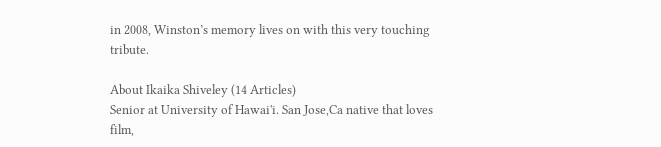in 2008, Winston’s memory lives on with this very touching tribute.

About Ikaika Shiveley (14 Articles)
Senior at University of Hawai'i. San Jose,Ca native that loves film,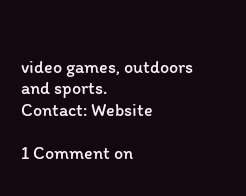video games, outdoors and sports.
Contact: Website

1 Comment on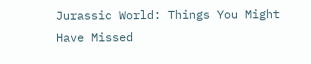Jurassic World: Things You Might Have Missed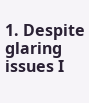1. Despite glaring issues I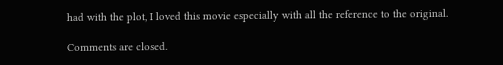had with the plot, I loved this movie especially with all the reference to the original.

Comments are closed.